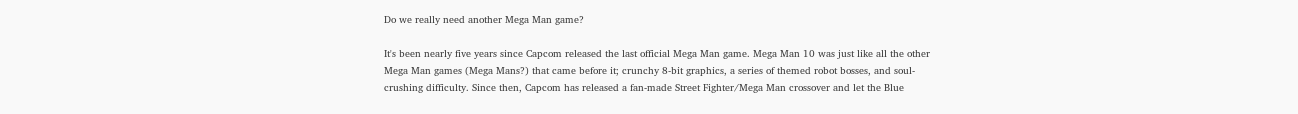Do we really need another Mega Man game?

It's been nearly five years since Capcom released the last official Mega Man game. Mega Man 10 was just like all the other Mega Man games (Mega Mans?) that came before it; crunchy 8-bit graphics, a series of themed robot bosses, and soul-crushing difficulty. Since then, Capcom has released a fan-made Street Fighter/Mega Man crossover and let the Blue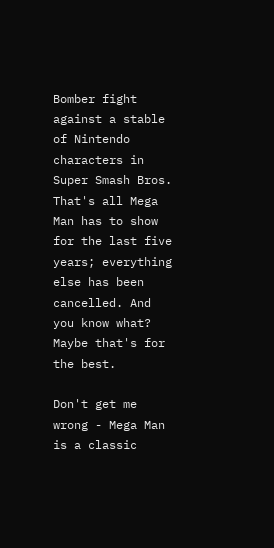Bomber fight against a stable of Nintendo characters in Super Smash Bros. That's all Mega Man has to show for the last five years; everything else has been cancelled. And you know what? Maybe that's for the best.

Don't get me wrong - Mega Man is a classic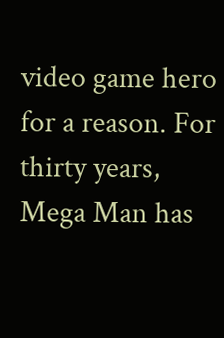video game hero for a reason. For thirty years, Mega Man has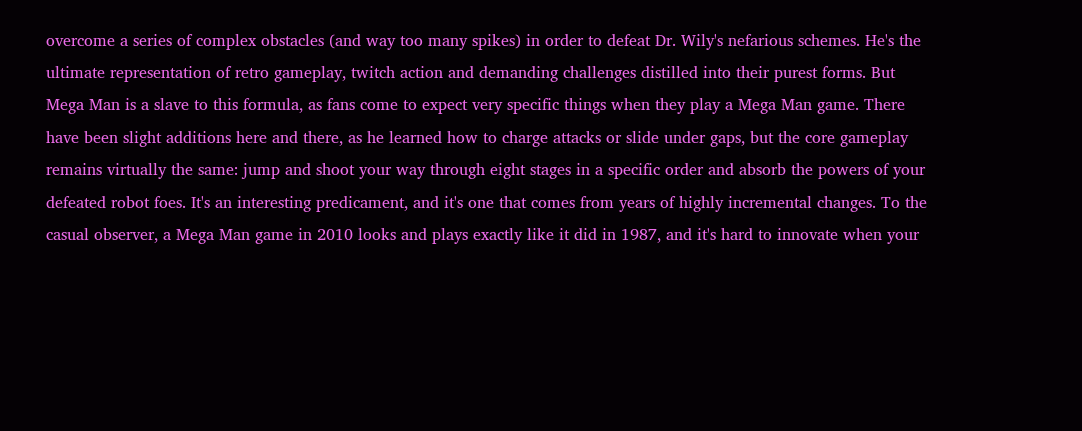overcome a series of complex obstacles (and way too many spikes) in order to defeat Dr. Wily's nefarious schemes. He's the ultimate representation of retro gameplay, twitch action and demanding challenges distilled into their purest forms. But Mega Man is a slave to this formula, as fans come to expect very specific things when they play a Mega Man game. There have been slight additions here and there, as he learned how to charge attacks or slide under gaps, but the core gameplay remains virtually the same: jump and shoot your way through eight stages in a specific order and absorb the powers of your defeated robot foes. It's an interesting predicament, and it's one that comes from years of highly incremental changes. To the casual observer, a Mega Man game in 2010 looks and plays exactly like it did in 1987, and it's hard to innovate when your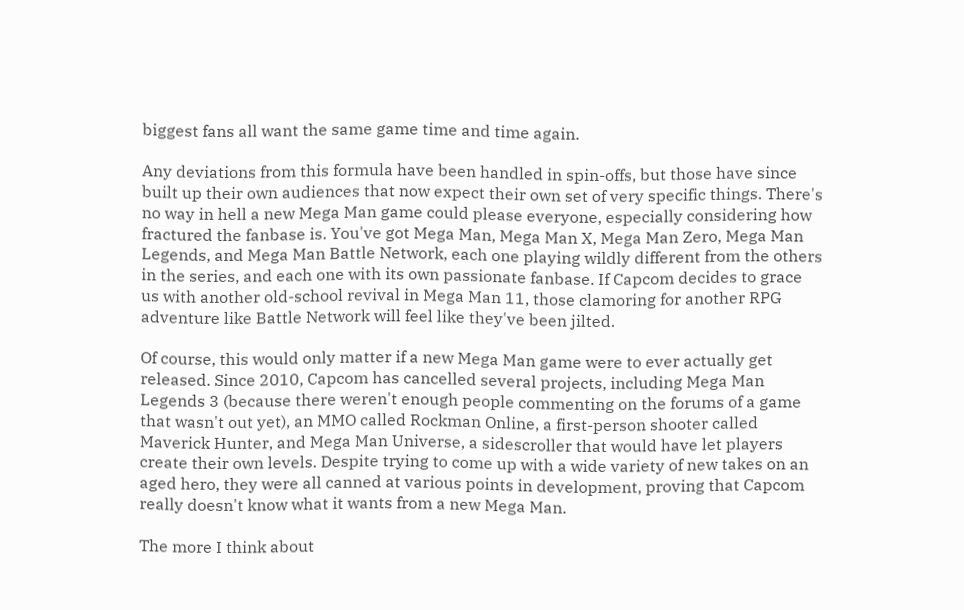biggest fans all want the same game time and time again.

Any deviations from this formula have been handled in spin-offs, but those have since built up their own audiences that now expect their own set of very specific things. There's no way in hell a new Mega Man game could please everyone, especially considering how fractured the fanbase is. You've got Mega Man, Mega Man X, Mega Man Zero, Mega Man Legends, and Mega Man Battle Network, each one playing wildly different from the others in the series, and each one with its own passionate fanbase. If Capcom decides to grace us with another old-school revival in Mega Man 11, those clamoring for another RPG adventure like Battle Network will feel like they've been jilted.

Of course, this would only matter if a new Mega Man game were to ever actually get released. Since 2010, Capcom has cancelled several projects, including Mega Man Legends 3 (because there weren't enough people commenting on the forums of a game that wasn't out yet), an MMO called Rockman Online, a first-person shooter called Maverick Hunter, and Mega Man Universe, a sidescroller that would have let players create their own levels. Despite trying to come up with a wide variety of new takes on an aged hero, they were all canned at various points in development, proving that Capcom really doesn't know what it wants from a new Mega Man.

The more I think about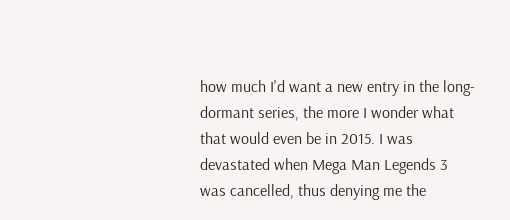how much I'd want a new entry in the long-dormant series, the more I wonder what that would even be in 2015. I was devastated when Mega Man Legends 3 was cancelled, thus denying me the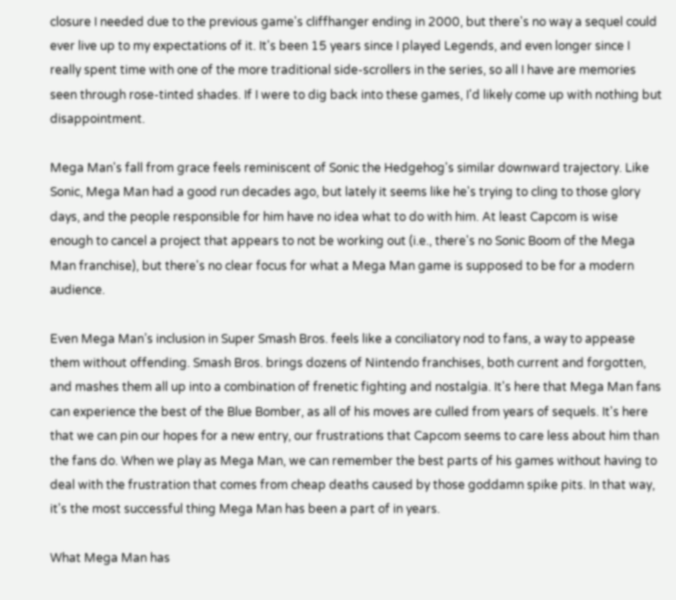closure I needed due to the previous game's cliffhanger ending in 2000, but there's no way a sequel could ever live up to my expectations of it. It's been 15 years since I played Legends, and even longer since I really spent time with one of the more traditional side-scrollers in the series, so all I have are memories seen through rose-tinted shades. If I were to dig back into these games, I'd likely come up with nothing but disappointment.

Mega Man's fall from grace feels reminiscent of Sonic the Hedgehog's similar downward trajectory. Like Sonic, Mega Man had a good run decades ago, but lately it seems like he's trying to cling to those glory days, and the people responsible for him have no idea what to do with him. At least Capcom is wise enough to cancel a project that appears to not be working out (i.e., there's no Sonic Boom of the Mega Man franchise), but there's no clear focus for what a Mega Man game is supposed to be for a modern audience.

Even Mega Man’s inclusion in Super Smash Bros. feels like a conciliatory nod to fans, a way to appease them without offending. Smash Bros. brings dozens of Nintendo franchises, both current and forgotten, and mashes them all up into a combination of frenetic fighting and nostalgia. It's here that Mega Man fans can experience the best of the Blue Bomber, as all of his moves are culled from years of sequels. It's here that we can pin our hopes for a new entry, our frustrations that Capcom seems to care less about him than the fans do. When we play as Mega Man, we can remember the best parts of his games without having to deal with the frustration that comes from cheap deaths caused by those goddamn spike pits. In that way, it's the most successful thing Mega Man has been a part of in years.

What Mega Man has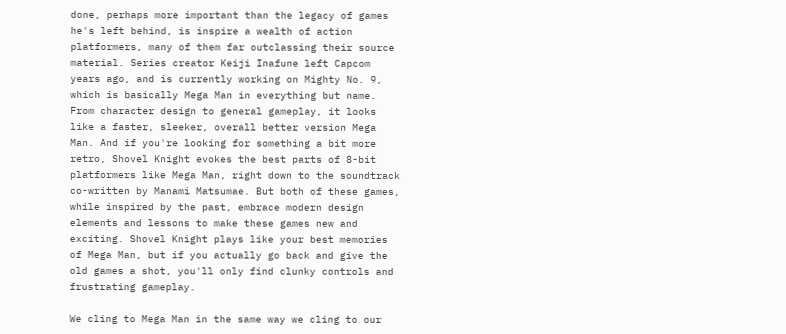done, perhaps more important than the legacy of games he's left behind, is inspire a wealth of action platformers, many of them far outclassing their source material. Series creator Keiji Inafune left Capcom years ago, and is currently working on Mighty No. 9, which is basically Mega Man in everything but name. From character design to general gameplay, it looks like a faster, sleeker, overall better version Mega Man. And if you're looking for something a bit more retro, Shovel Knight evokes the best parts of 8-bit platformers like Mega Man, right down to the soundtrack co-written by Manami Matsumae. But both of these games, while inspired by the past, embrace modern design elements and lessons to make these games new and exciting. Shovel Knight plays like your best memories of Mega Man, but if you actually go back and give the old games a shot, you'll only find clunky controls and frustrating gameplay.

We cling to Mega Man in the same way we cling to our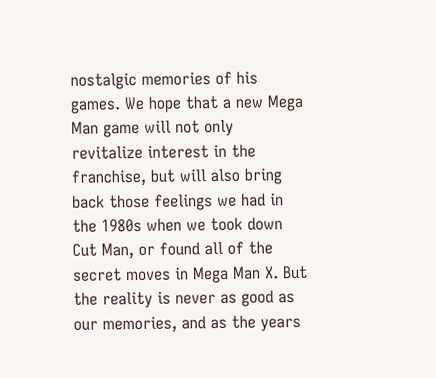nostalgic memories of his games. We hope that a new Mega Man game will not only revitalize interest in the franchise, but will also bring back those feelings we had in the 1980s when we took down Cut Man, or found all of the secret moves in Mega Man X. But the reality is never as good as our memories, and as the years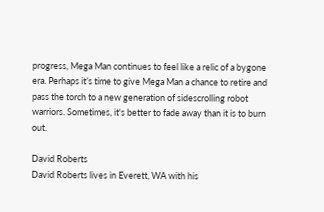progress, Mega Man continues to feel like a relic of a bygone era. Perhaps it’s time to give Mega Man a chance to retire and pass the torch to a new generation of sidescrolling robot warriors. Sometimes, it's better to fade away than it is to burn out.

David Roberts
David Roberts lives in Everett, WA with his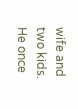wife and two kids. He once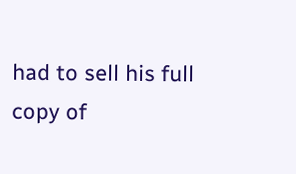had to sell his full copy of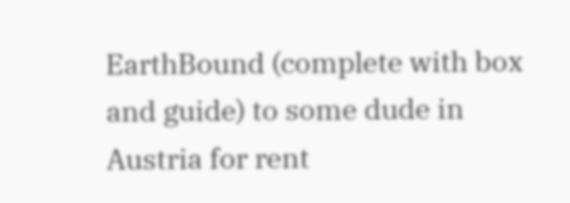EarthBound (complete with box and guide) to some dude in Austria for rent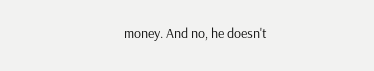money. And no, he doesn't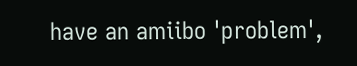have an amiibo 'problem',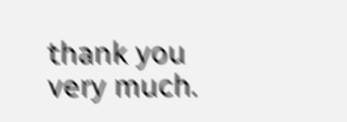thank you very much.